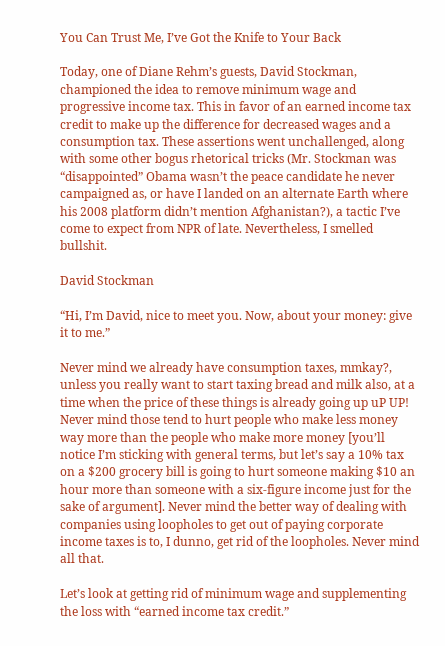You Can Trust Me, I’ve Got the Knife to Your Back

Today, one of Diane Rehm’s guests, David Stockman, championed the idea to remove minimum wage and progressive income tax. This in favor of an earned income tax credit to make up the difference for decreased wages and a consumption tax. These assertions went unchallenged, along with some other bogus rhetorical tricks (Mr. Stockman was “disappointed” Obama wasn’t the peace candidate he never campaigned as, or have I landed on an alternate Earth where his 2008 platform didn’t mention Afghanistan?), a tactic I’ve come to expect from NPR of late. Nevertheless, I smelled bullshit.

David Stockman

“Hi, I’m David, nice to meet you. Now, about your money: give it to me.”

Never mind we already have consumption taxes, mmkay?, unless you really want to start taxing bread and milk also, at a time when the price of these things is already going up uP UP! Never mind those tend to hurt people who make less money way more than the people who make more money [you’ll notice I’m sticking with general terms, but let’s say a 10% tax on a $200 grocery bill is going to hurt someone making $10 an hour more than someone with a six-figure income just for the sake of argument]. Never mind the better way of dealing with companies using loopholes to get out of paying corporate income taxes is to, I dunno, get rid of the loopholes. Never mind all that.

Let’s look at getting rid of minimum wage and supplementing the loss with “earned income tax credit.”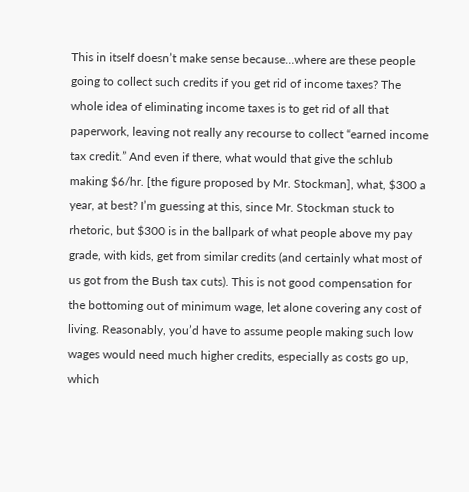This in itself doesn’t make sense because…where are these people going to collect such credits if you get rid of income taxes? The whole idea of eliminating income taxes is to get rid of all that paperwork, leaving not really any recourse to collect “earned income tax credit.” And even if there, what would that give the schlub making $6/hr. [the figure proposed by Mr. Stockman], what, $300 a year, at best? I’m guessing at this, since Mr. Stockman stuck to rhetoric, but $300 is in the ballpark of what people above my pay grade, with kids, get from similar credits (and certainly what most of us got from the Bush tax cuts). This is not good compensation for the bottoming out of minimum wage, let alone covering any cost of living. Reasonably, you’d have to assume people making such low wages would need much higher credits, especially as costs go up, which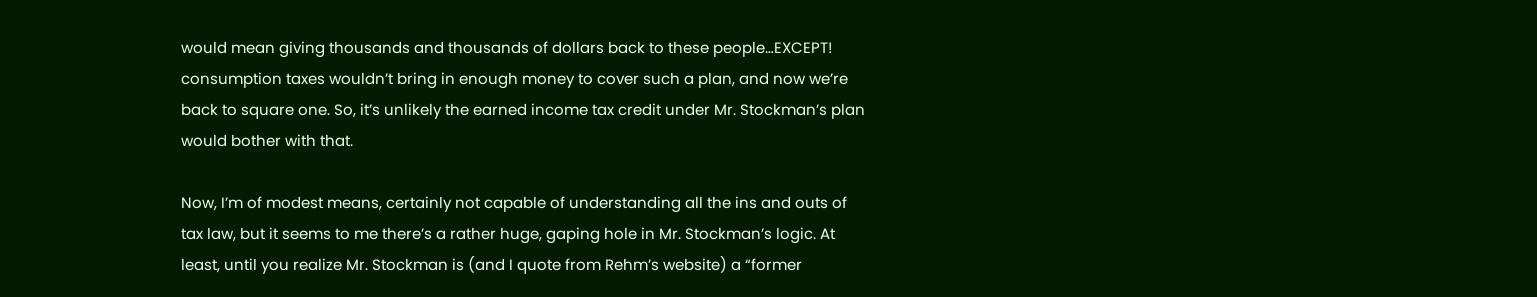would mean giving thousands and thousands of dollars back to these people…EXCEPT! consumption taxes wouldn’t bring in enough money to cover such a plan, and now we’re back to square one. So, it’s unlikely the earned income tax credit under Mr. Stockman’s plan would bother with that.

Now, I’m of modest means, certainly not capable of understanding all the ins and outs of tax law, but it seems to me there’s a rather huge, gaping hole in Mr. Stockman’s logic. At least, until you realize Mr. Stockman is (and I quote from Rehm’s website) a “former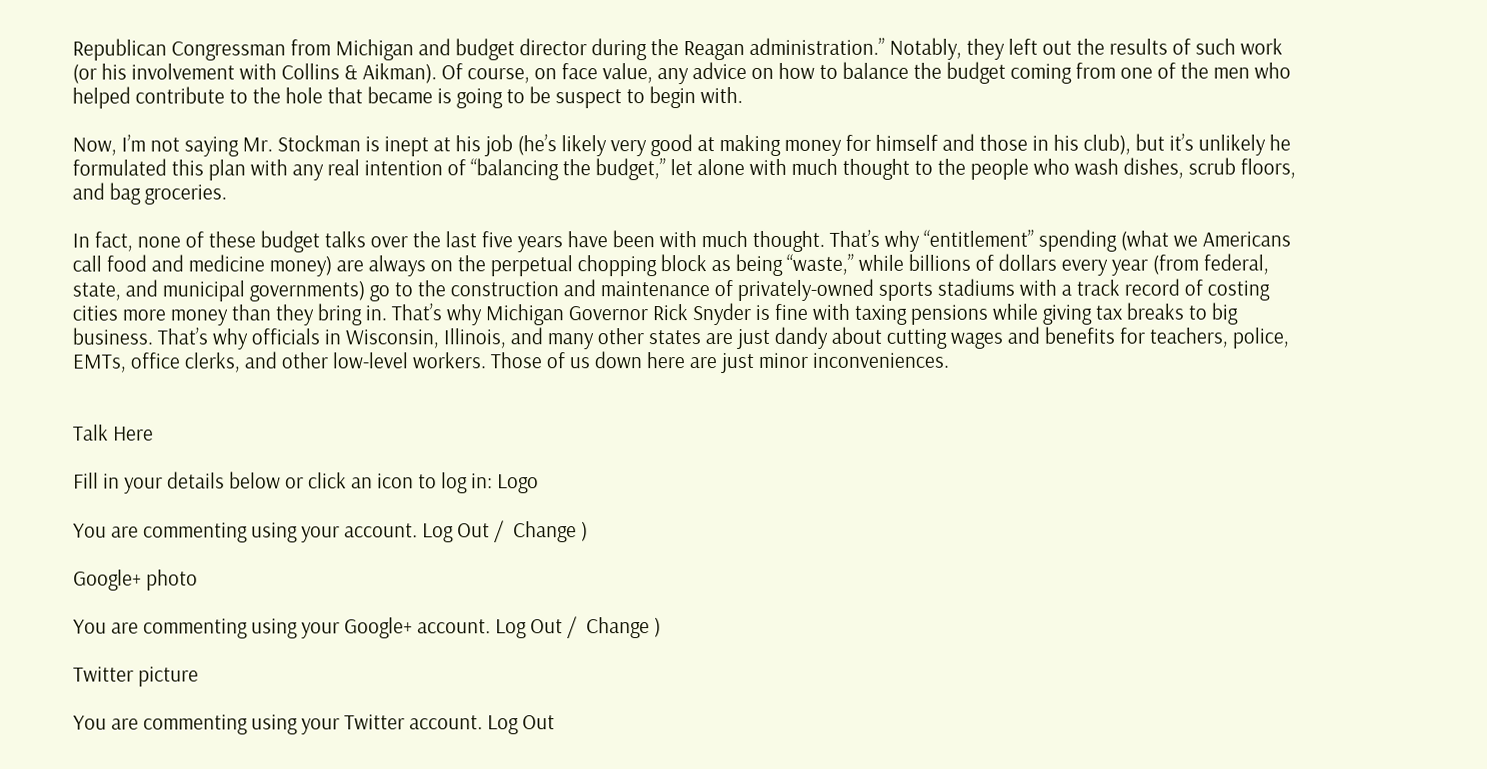Republican Congressman from Michigan and budget director during the Reagan administration.” Notably, they left out the results of such work (or his involvement with Collins & Aikman). Of course, on face value, any advice on how to balance the budget coming from one of the men who helped contribute to the hole that became is going to be suspect to begin with.

Now, I’m not saying Mr. Stockman is inept at his job (he’s likely very good at making money for himself and those in his club), but it’s unlikely he formulated this plan with any real intention of “balancing the budget,” let alone with much thought to the people who wash dishes, scrub floors, and bag groceries.

In fact, none of these budget talks over the last five years have been with much thought. That’s why “entitlement” spending (what we Americans call food and medicine money) are always on the perpetual chopping block as being “waste,” while billions of dollars every year (from federal, state, and municipal governments) go to the construction and maintenance of privately-owned sports stadiums with a track record of costing cities more money than they bring in. That’s why Michigan Governor Rick Snyder is fine with taxing pensions while giving tax breaks to big business. That’s why officials in Wisconsin, Illinois, and many other states are just dandy about cutting wages and benefits for teachers, police, EMTs, office clerks, and other low-level workers. Those of us down here are just minor inconveniences.


Talk Here

Fill in your details below or click an icon to log in: Logo

You are commenting using your account. Log Out /  Change )

Google+ photo

You are commenting using your Google+ account. Log Out /  Change )

Twitter picture

You are commenting using your Twitter account. Log Out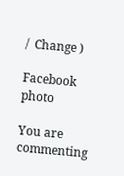/  Change )

Facebook photo

You are commenting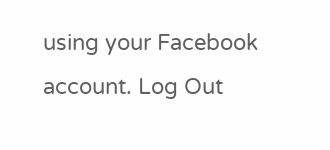using your Facebook account. Log Out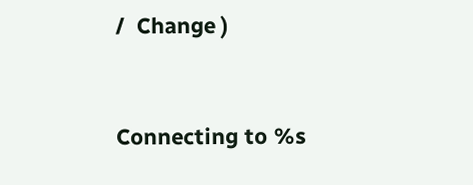/  Change )


Connecting to %s